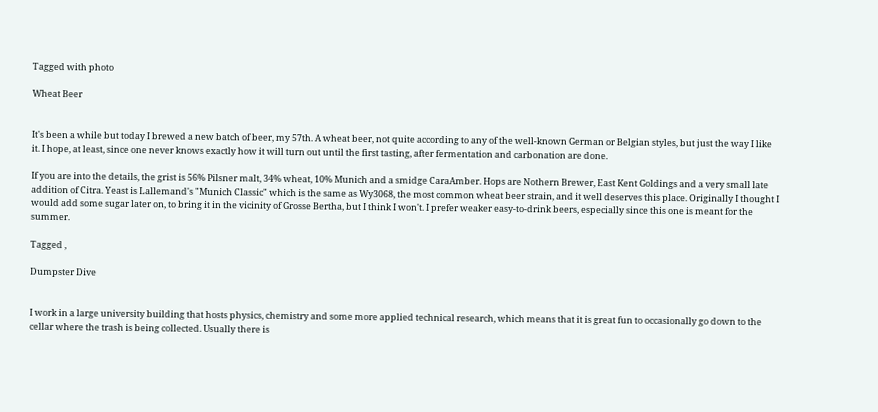Tagged with photo

Wheat Beer


It's been a while but today I brewed a new batch of beer, my 57th. A wheat beer, not quite according to any of the well-known German or Belgian styles, but just the way I like it. I hope, at least, since one never knows exactly how it will turn out until the first tasting, after fermentation and carbonation are done.

If you are into the details, the grist is 56% Pilsner malt, 34% wheat, 10% Munich and a smidge CaraAmber. Hops are Nothern Brewer, East Kent Goldings and a very small late addition of Citra. Yeast is Lallemand's "Munich Classic" which is the same as Wy3068, the most common wheat beer strain, and it well deserves this place. Originally I thought I would add some sugar later on, to bring it in the vicinity of Grosse Bertha, but I think I won't. I prefer weaker easy-to-drink beers, especially since this one is meant for the summer.

Tagged ,

Dumpster Dive


I work in a large university building that hosts physics, chemistry and some more applied technical research, which means that it is great fun to occasionally go down to the cellar where the trash is being collected. Usually there is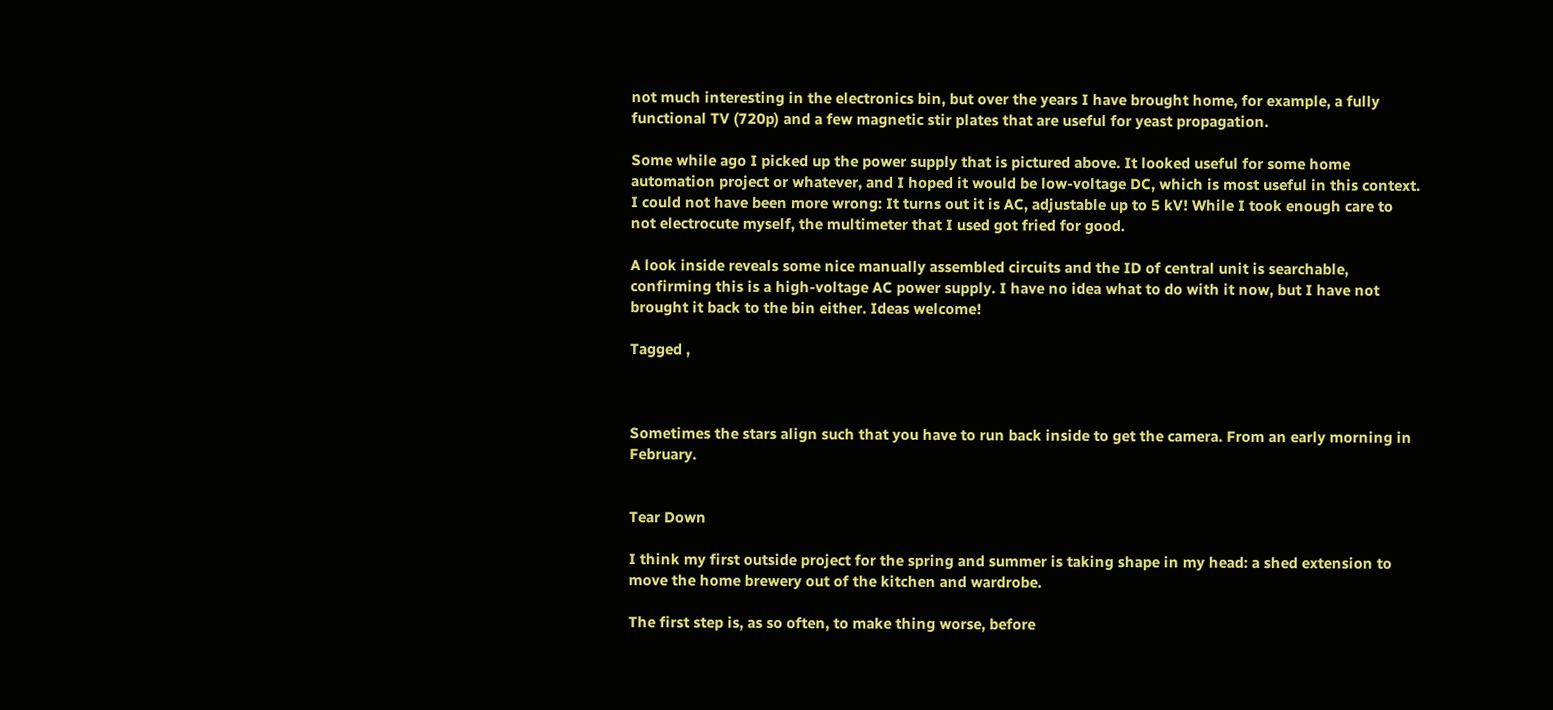not much interesting in the electronics bin, but over the years I have brought home, for example, a fully functional TV (720p) and a few magnetic stir plates that are useful for yeast propagation.

Some while ago I picked up the power supply that is pictured above. It looked useful for some home automation project or whatever, and I hoped it would be low-voltage DC, which is most useful in this context. I could not have been more wrong: It turns out it is AC, adjustable up to 5 kV! While I took enough care to not electrocute myself, the multimeter that I used got fried for good.

A look inside reveals some nice manually assembled circuits and the ID of central unit is searchable, confirming this is a high-voltage AC power supply. I have no idea what to do with it now, but I have not brought it back to the bin either. Ideas welcome!

Tagged ,



Sometimes the stars align such that you have to run back inside to get the camera. From an early morning in February.


Tear Down

I think my first outside project for the spring and summer is taking shape in my head: a shed extension to move the home brewery out of the kitchen and wardrobe.

The first step is, as so often, to make thing worse, before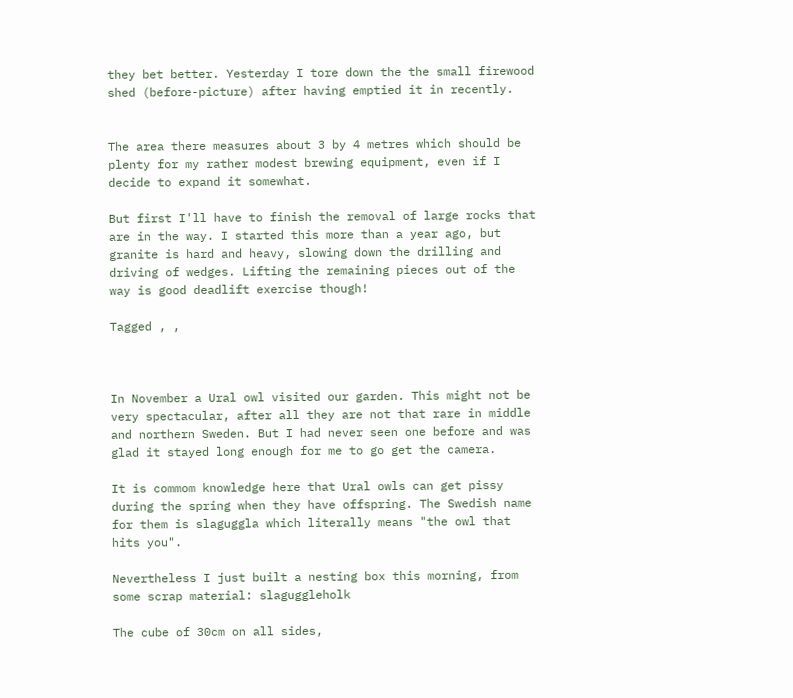they bet better. Yesterday I tore down the the small firewood shed (before-picture) after having emptied it in recently.


The area there measures about 3 by 4 metres which should be plenty for my rather modest brewing equipment, even if I decide to expand it somewhat.

But first I'll have to finish the removal of large rocks that are in the way. I started this more than a year ago, but granite is hard and heavy, slowing down the drilling and driving of wedges. Lifting the remaining pieces out of the way is good deadlift exercise though!

Tagged , ,



In November a Ural owl visited our garden. This might not be very spectacular, after all they are not that rare in middle and northern Sweden. But I had never seen one before and was glad it stayed long enough for me to go get the camera.

It is commom knowledge here that Ural owls can get pissy during the spring when they have offspring. The Swedish name for them is slaguggla which literally means "the owl that hits you".

Nevertheless I just built a nesting box this morning, from some scrap material: slaguggleholk

The cube of 30cm on all sides,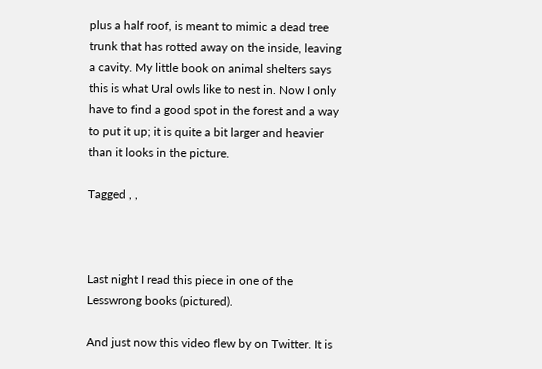plus a half roof, is meant to mimic a dead tree trunk that has rotted away on the inside, leaving a cavity. My little book on animal shelters says this is what Ural owls like to nest in. Now I only have to find a good spot in the forest and a way to put it up; it is quite a bit larger and heavier than it looks in the picture.

Tagged , ,



Last night I read this piece in one of the Lesswrong books (pictured).

And just now this video flew by on Twitter. It is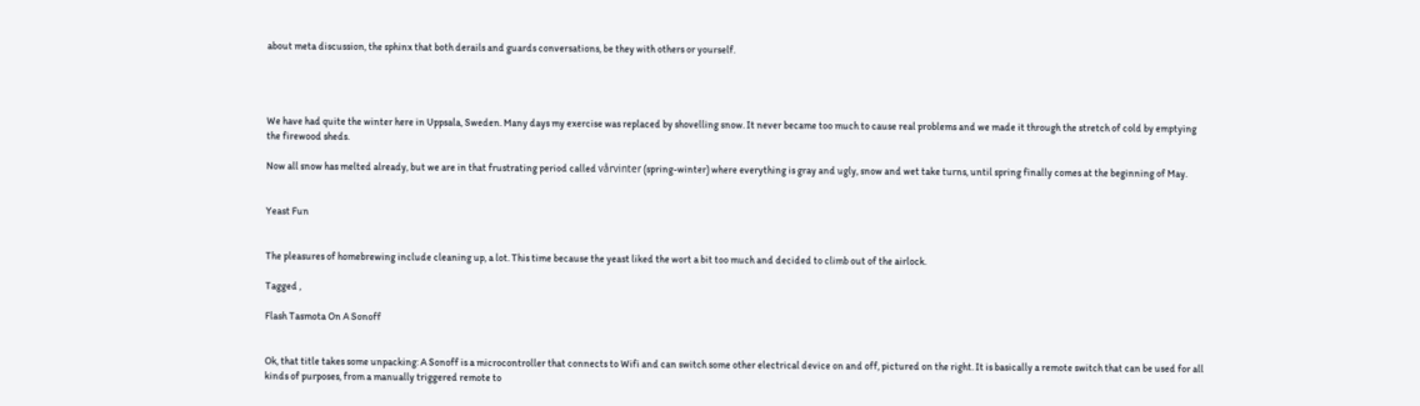about meta discussion, the sphinx that both derails and guards conversations, be they with others or yourself.




We have had quite the winter here in Uppsala, Sweden. Many days my exercise was replaced by shovelling snow. It never became too much to cause real problems and we made it through the stretch of cold by emptying the firewood sheds.

Now all snow has melted already, but we are in that frustrating period called vårvinter (spring-winter) where everything is gray and ugly, snow and wet take turns, until spring finally comes at the beginning of May.


Yeast Fun


The pleasures of homebrewing include cleaning up, a lot. This time because the yeast liked the wort a bit too much and decided to climb out of the airlock.

Tagged ,

Flash Tasmota On A Sonoff


Ok, that title takes some unpacking: A Sonoff is a microcontroller that connects to Wifi and can switch some other electrical device on and off, pictured on the right. It is basically a remote switch that can be used for all kinds of purposes, from a manually triggered remote to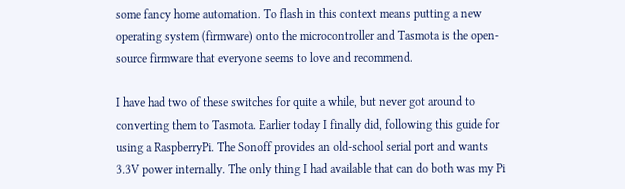some fancy home automation. To flash in this context means putting a new operating system (firmware) onto the microcontroller and Tasmota is the open-source firmware that everyone seems to love and recommend.

I have had two of these switches for quite a while, but never got around to converting them to Tasmota. Earlier today I finally did, following this guide for using a RaspberryPi. The Sonoff provides an old-school serial port and wants 3.3V power internally. The only thing I had available that can do both was my Pi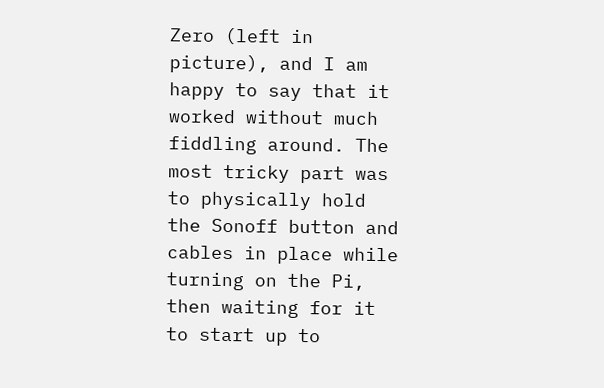Zero (left in picture), and I am happy to say that it worked without much fiddling around. The most tricky part was to physically hold the Sonoff button and cables in place while turning on the Pi, then waiting for it to start up to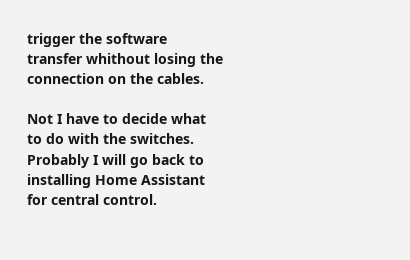trigger the software transfer whithout losing the connection on the cables.

Not I have to decide what to do with the switches. Probably I will go back to installing Home Assistant for central control.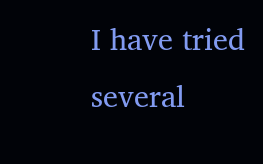I have tried several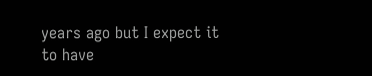years ago but I expect it to have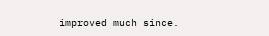improved much since.